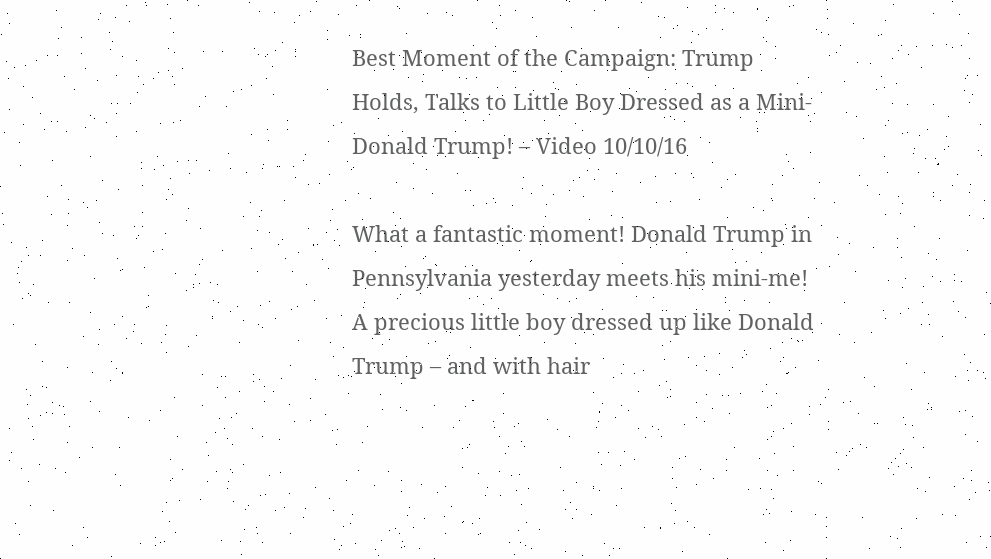Best Moment of the Campaign: Trump Holds, Talks to Little Boy Dressed as a Mini-Donald Trump! – Video 10/10/16

What a fantastic moment! Donald Trump in Pennsylvania yesterday meets his mini-me! A precious little boy dressed up like Donald Trump – and with hair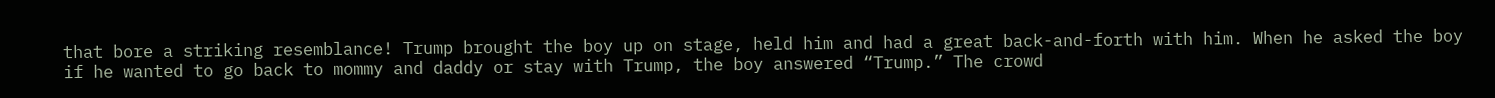that bore a striking resemblance! Trump brought the boy up on stage, held him and had a great back-and-forth with him. When he asked the boy if he wanted to go back to mommy and daddy or stay with Trump, the boy answered “Trump.” The crowd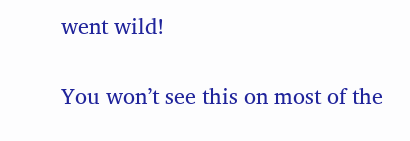went wild!

You won’t see this on most of the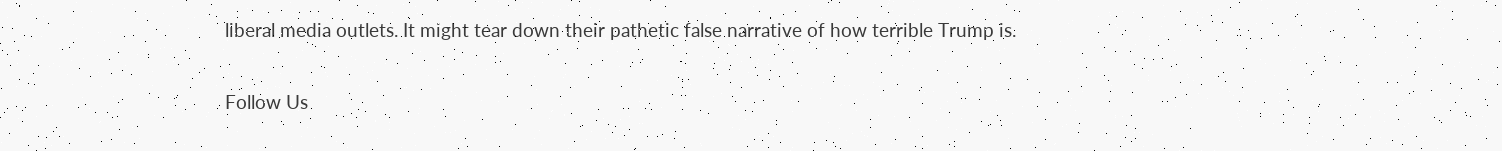liberal media outlets. It might tear down their pathetic false narrative of how terrible Trump is.

Follow Us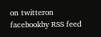on twitteron facebookby RSS feed